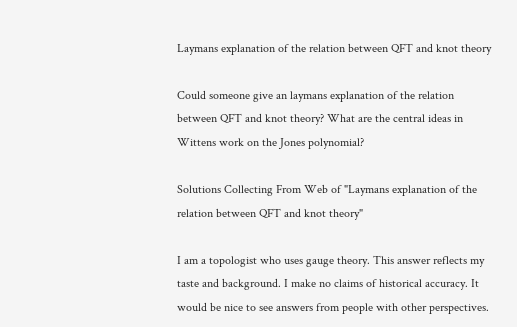Laymans explanation of the relation between QFT and knot theory

Could someone give an laymans explanation of the relation between QFT and knot theory? What are the central ideas in Wittens work on the Jones polynomial?

Solutions Collecting From Web of "Laymans explanation of the relation between QFT and knot theory"

I am a topologist who uses gauge theory. This answer reflects my taste and background. I make no claims of historical accuracy. It would be nice to see answers from people with other perspectives.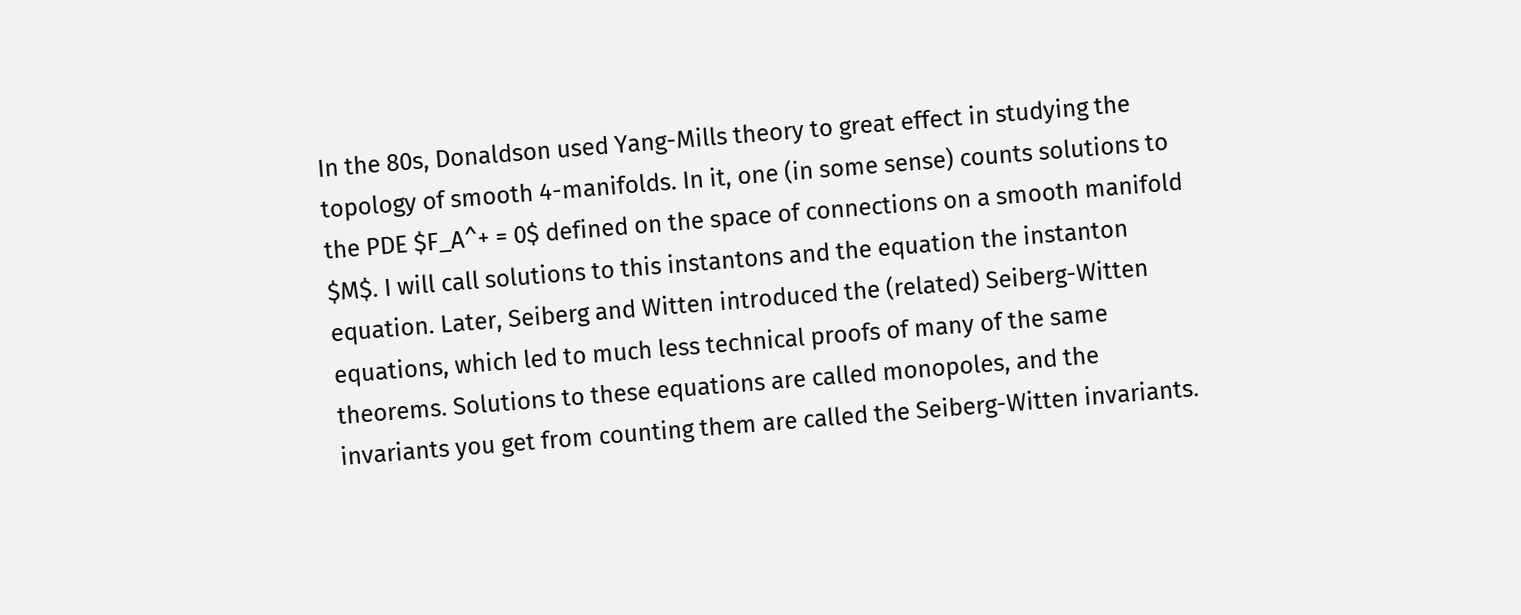In the 80s, Donaldson used Yang-Mills theory to great effect in studying the topology of smooth 4-manifolds. In it, one (in some sense) counts solutions to the PDE $F_A^+ = 0$ defined on the space of connections on a smooth manifold $M$. I will call solutions to this instantons and the equation the instanton equation. Later, Seiberg and Witten introduced the (related) Seiberg-Witten equations, which led to much less technical proofs of many of the same theorems. Solutions to these equations are called monopoles, and the invariants you get from counting them are called the Seiberg-Witten invariants.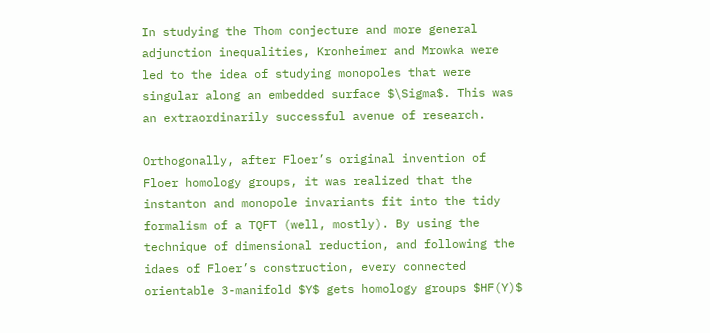In studying the Thom conjecture and more general adjunction inequalities, Kronheimer and Mrowka were led to the idea of studying monopoles that were singular along an embedded surface $\Sigma$. This was an extraordinarily successful avenue of research.

Orthogonally, after Floer’s original invention of Floer homology groups, it was realized that the instanton and monopole invariants fit into the tidy formalism of a TQFT (well, mostly). By using the technique of dimensional reduction, and following the idaes of Floer’s construction, every connected orientable 3-manifold $Y$ gets homology groups $HF(Y)$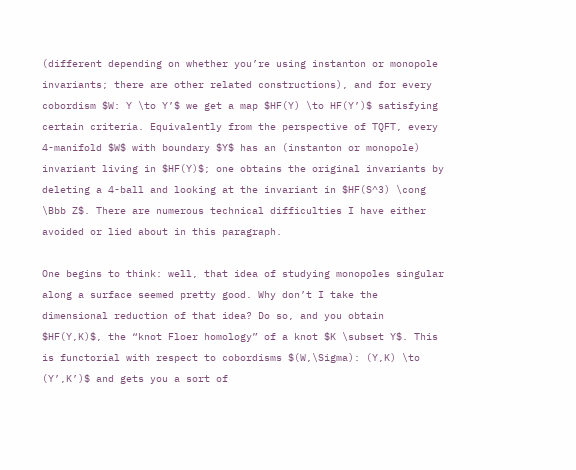(different depending on whether you’re using instanton or monopole invariants; there are other related constructions), and for every cobordism $W: Y \to Y’$ we get a map $HF(Y) \to HF(Y’)$ satisfying certain criteria. Equivalently from the perspective of TQFT, every 4-manifold $W$ with boundary $Y$ has an (instanton or monopole) invariant living in $HF(Y)$; one obtains the original invariants by deleting a 4-ball and looking at the invariant in $HF(S^3) \cong \Bbb Z$. There are numerous technical difficulties I have either avoided or lied about in this paragraph.

One begins to think: well, that idea of studying monopoles singular along a surface seemed pretty good. Why don’t I take the dimensional reduction of that idea? Do so, and you obtain $HF(Y,K)$, the “knot Floer homology” of a knot $K \subset Y$. This is functorial with respect to cobordisms $(W,\Sigma): (Y,K) \to (Y’,K’)$ and gets you a sort of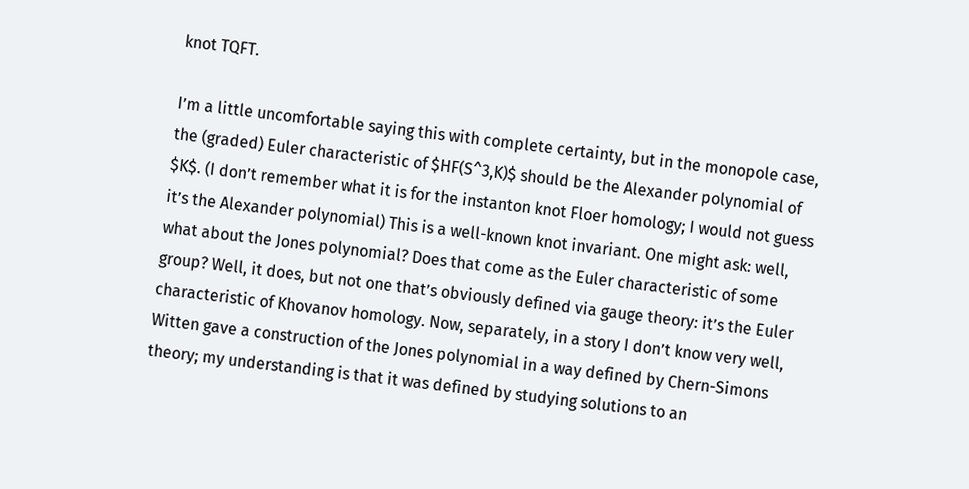knot TQFT.

I’m a little uncomfortable saying this with complete certainty, but in the monopole case, the (graded) Euler characteristic of $HF(S^3,K)$ should be the Alexander polynomial of $K$. (I don’t remember what it is for the instanton knot Floer homology; I would not guess it’s the Alexander polynomial) This is a well-known knot invariant. One might ask: well, what about the Jones polynomial? Does that come as the Euler characteristic of some group? Well, it does, but not one that’s obviously defined via gauge theory: it’s the Euler characteristic of Khovanov homology. Now, separately, in a story I don’t know very well, Witten gave a construction of the Jones polynomial in a way defined by Chern-Simons theory; my understanding is that it was defined by studying solutions to an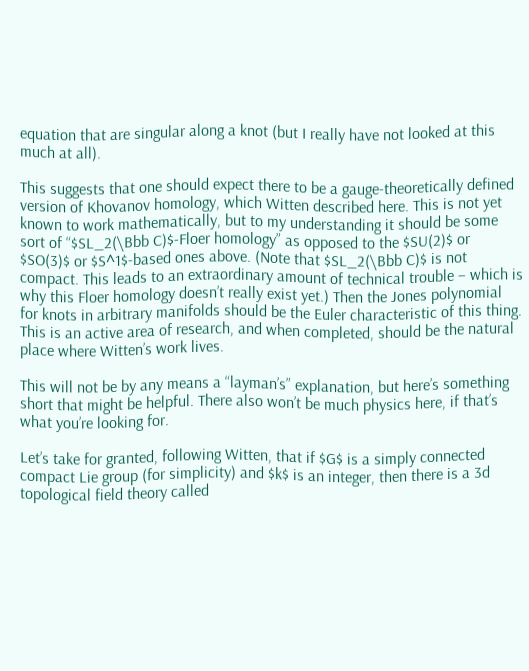equation that are singular along a knot (but I really have not looked at this much at all).

This suggests that one should expect there to be a gauge-theoretically defined version of Khovanov homology, which Witten described here. This is not yet known to work mathematically, but to my understanding it should be some sort of “$SL_2(\Bbb C)$-Floer homology” as opposed to the $SU(2)$ or $SO(3)$ or $S^1$-based ones above. (Note that $SL_2(\Bbb C)$ is not compact. This leads to an extraordinary amount of technical trouble – which is why this Floer homology doesn’t really exist yet.) Then the Jones polynomial for knots in arbitrary manifolds should be the Euler characteristic of this thing. This is an active area of research, and when completed, should be the natural place where Witten’s work lives.

This will not be by any means a “layman’s” explanation, but here’s something short that might be helpful. There also won’t be much physics here, if that’s what you’re looking for.

Let’s take for granted, following Witten, that if $G$ is a simply connected compact Lie group (for simplicity) and $k$ is an integer, then there is a 3d topological field theory called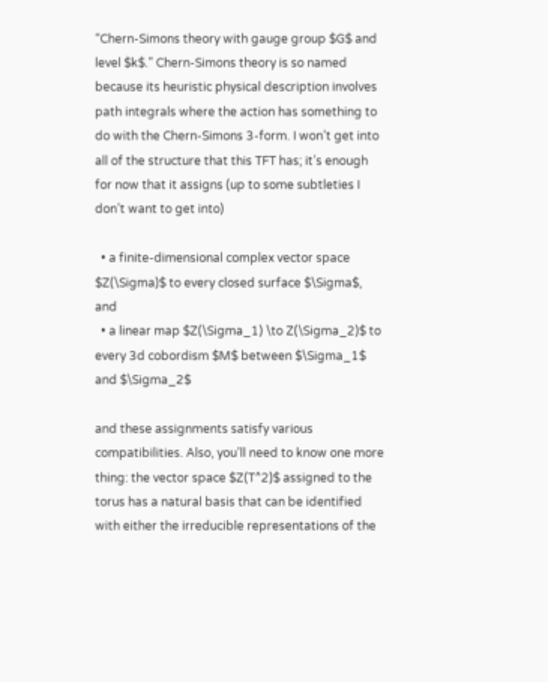“Chern-Simons theory with gauge group $G$ and level $k$.” Chern-Simons theory is so named because its heuristic physical description involves path integrals where the action has something to do with the Chern-Simons 3-form. I won’t get into all of the structure that this TFT has; it’s enough for now that it assigns (up to some subtleties I don’t want to get into)

  • a finite-dimensional complex vector space $Z(\Sigma)$ to every closed surface $\Sigma$, and
  • a linear map $Z(\Sigma_1) \to Z(\Sigma_2)$ to every 3d cobordism $M$ between $\Sigma_1$ and $\Sigma_2$

and these assignments satisfy various compatibilities. Also, you’ll need to know one more thing: the vector space $Z(T^2)$ assigned to the torus has a natural basis that can be identified with either the irreducible representations of the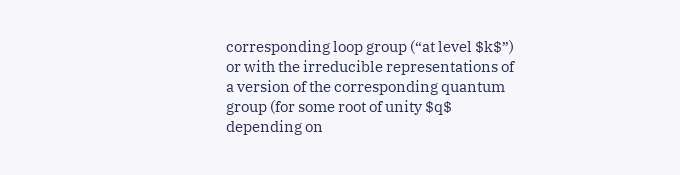corresponding loop group (“at level $k$”) or with the irreducible representations of a version of the corresponding quantum group (for some root of unity $q$ depending on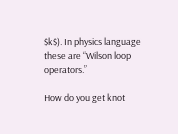$k$). In physics language these are “Wilson loop operators.”

How do you get knot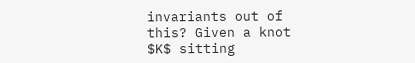invariants out of this? Given a knot $K$ sitting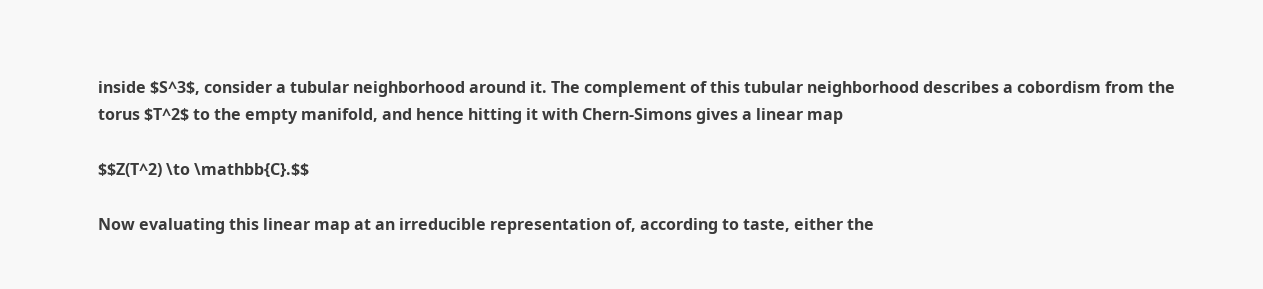inside $S^3$, consider a tubular neighborhood around it. The complement of this tubular neighborhood describes a cobordism from the torus $T^2$ to the empty manifold, and hence hitting it with Chern-Simons gives a linear map

$$Z(T^2) \to \mathbb{C}.$$

Now evaluating this linear map at an irreducible representation of, according to taste, either the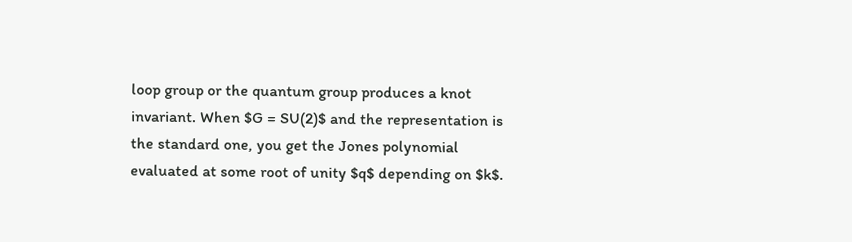loop group or the quantum group produces a knot invariant. When $G = SU(2)$ and the representation is the standard one, you get the Jones polynomial evaluated at some root of unity $q$ depending on $k$.